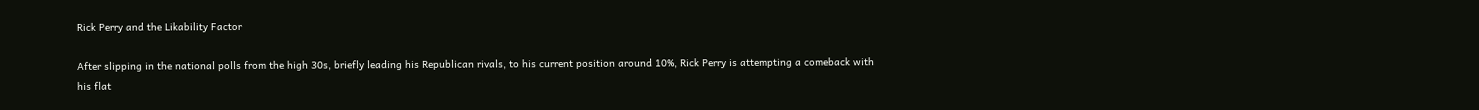Rick Perry and the Likability Factor

After slipping in the national polls from the high 30s, briefly leading his Republican rivals, to his current position around 10%, Rick Perry is attempting a comeback with his flat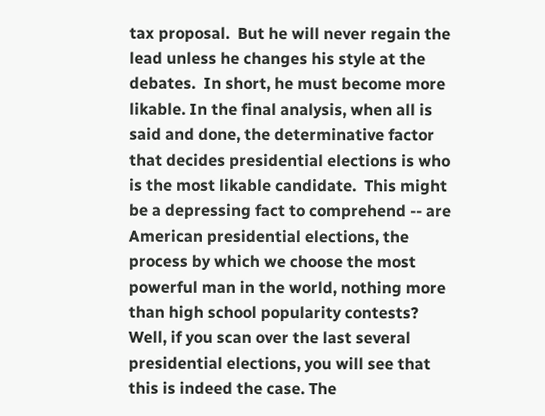tax proposal.  But he will never regain the lead unless he changes his style at the debates.  In short, he must become more likable. In the final analysis, when all is said and done, the determinative factor that decides presidential elections is who is the most likable candidate.  This might be a depressing fact to comprehend -- are American presidential elections, the process by which we choose the most powerful man in the world, nothing more than high school popularity contests?  Well, if you scan over the last several presidential elections, you will see that this is indeed the case. The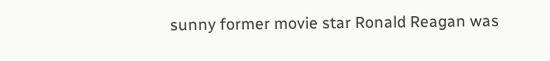sunny former movie star Ronald Reagan was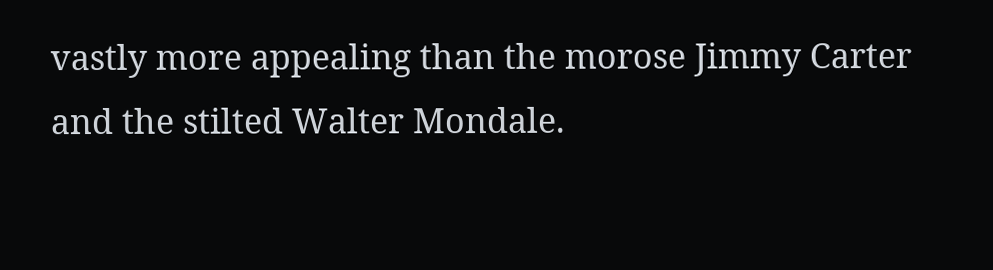vastly more appealing than the morose Jimmy Carter and the stilted Walter Mondale.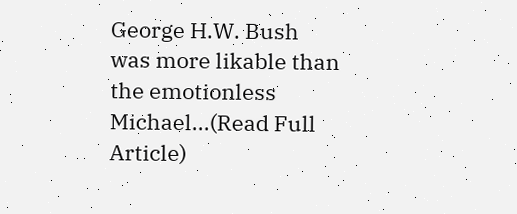George H.W. Bush was more likable than the emotionless Michael...(Read Full Article)